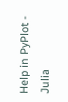Help in PyPlot - Julia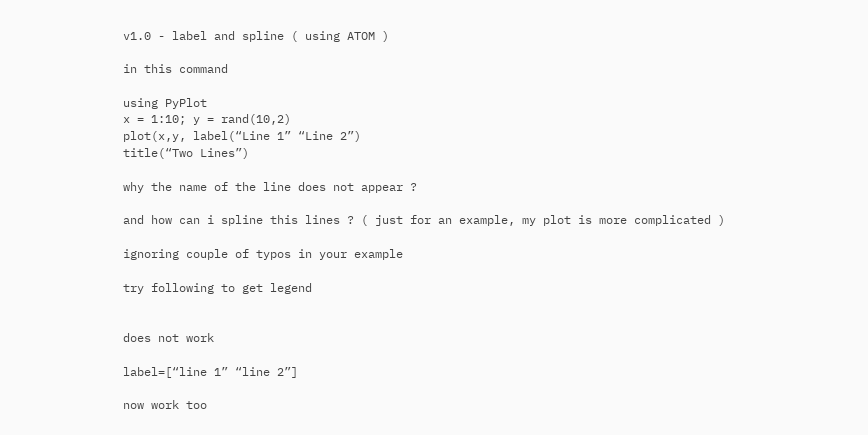v1.0 - label and spline ( using ATOM )

in this command

using PyPlot
x = 1:10; y = rand(10,2)
plot(x,y, label(“Line 1” “Line 2”)
title(“Two Lines”)

why the name of the line does not appear ?

and how can i spline this lines ? ( just for an example, my plot is more complicated )

ignoring couple of typos in your example

try following to get legend


does not work

label=[“line 1” “line 2”]

now work too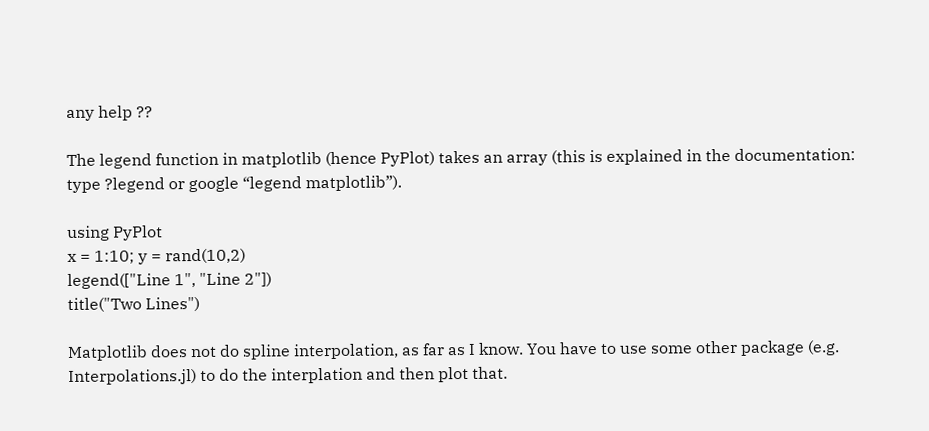any help ??

The legend function in matplotlib (hence PyPlot) takes an array (this is explained in the documentation: type ?legend or google “legend matplotlib”).

using PyPlot
x = 1:10; y = rand(10,2)
legend(["Line 1", "Line 2"])
title("Two Lines")

Matplotlib does not do spline interpolation, as far as I know. You have to use some other package (e.g. Interpolations.jl) to do the interplation and then plot that.